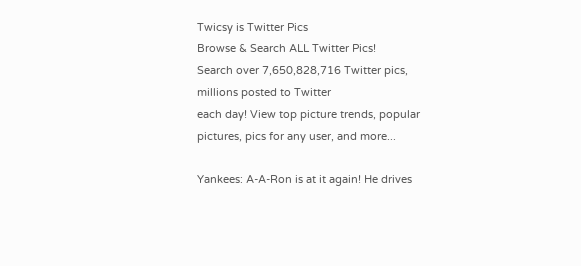Twicsy is Twitter Pics
Browse & Search ALL Twitter Pics!
Search over 7,650,828,716 Twitter pics,
millions posted to Twitter
each day! View top picture trends, popular
pictures, pics for any user, and more...

Yankees: A-A-Ron is at it again! He drives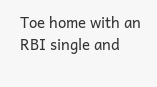Toe home with an RBI single and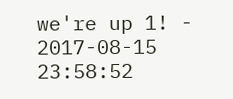we're up 1! - 2017-08-15 23:58:52